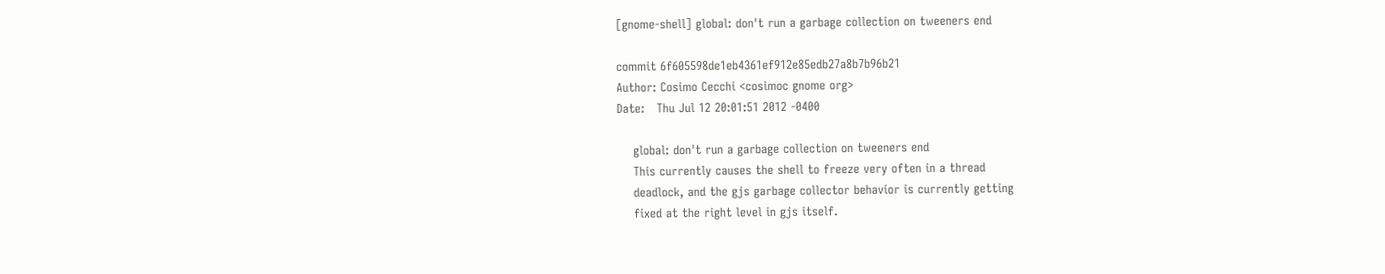[gnome-shell] global: don't run a garbage collection on tweeners end

commit 6f605598de1eb4361ef912e85edb27a8b7b96b21
Author: Cosimo Cecchi <cosimoc gnome org>
Date:   Thu Jul 12 20:01:51 2012 -0400

    global: don't run a garbage collection on tweeners end
    This currently causes the shell to freeze very often in a thread
    deadlock, and the gjs garbage collector behavior is currently getting
    fixed at the right level in gjs itself.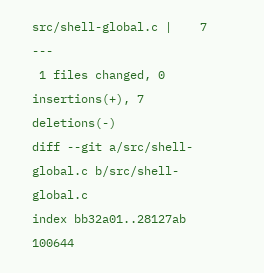src/shell-global.c |    7 ---
 1 files changed, 0 insertions(+), 7 deletions(-)
diff --git a/src/shell-global.c b/src/shell-global.c
index bb32a01..28127ab 100644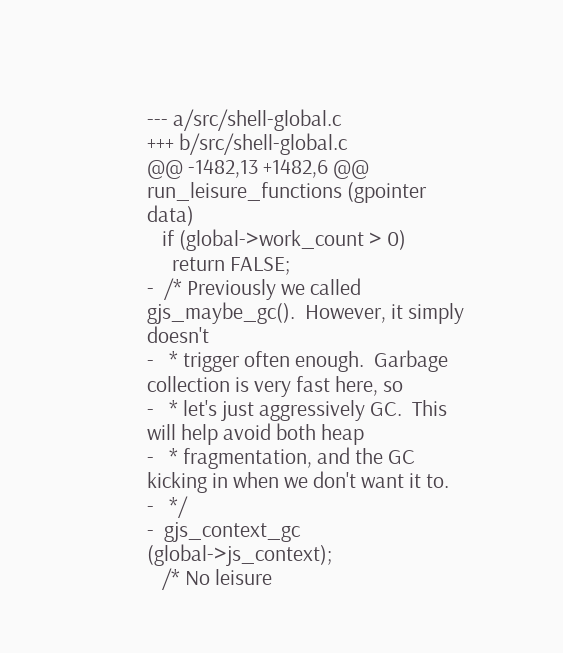--- a/src/shell-global.c
+++ b/src/shell-global.c
@@ -1482,13 +1482,6 @@ run_leisure_functions (gpointer data)
   if (global->work_count > 0)
     return FALSE;
-  /* Previously we called gjs_maybe_gc().  However, it simply doesn't
-   * trigger often enough.  Garbage collection is very fast here, so
-   * let's just aggressively GC.  This will help avoid both heap
-   * fragmentation, and the GC kicking in when we don't want it to.
-   */
-  gjs_context_gc (global->js_context);
   /* No leisure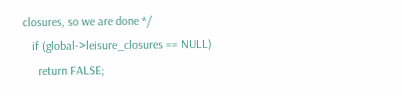closures, so we are done */
   if (global->leisure_closures == NULL)
     return FALSE;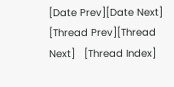[Date Prev][Date Next]   [Thread Prev][Thread Next]   [Thread Index]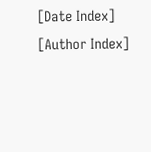[Date Index] [Author Index]